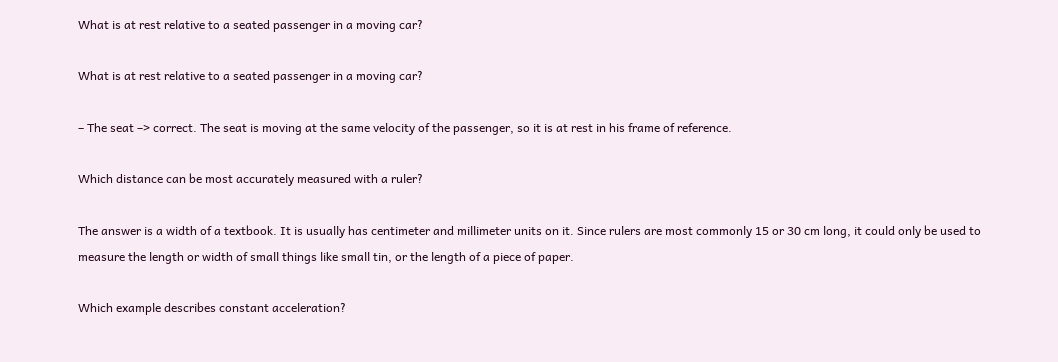What is at rest relative to a seated passenger in a moving car?

What is at rest relative to a seated passenger in a moving car?

– The seat –> correct. The seat is moving at the same velocity of the passenger, so it is at rest in his frame of reference.

Which distance can be most accurately measured with a ruler?

The answer is a width of a textbook. It is usually has centimeter and millimeter units on it. Since rulers are most commonly 15 or 30 cm long, it could only be used to measure the length or width of small things like small tin, or the length of a piece of paper.

Which example describes constant acceleration?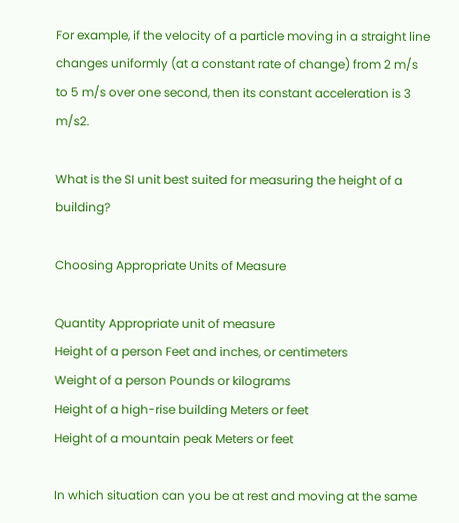For example, if the velocity of a particle moving in a straight line changes uniformly (at a constant rate of change) from 2 m/s to 5 m/s over one second, then its constant acceleration is 3 m/s2.

What is the SI unit best suited for measuring the height of a building?

Choosing Appropriate Units of Measure

Quantity Appropriate unit of measure
Height of a person Feet and inches, or centimeters
Weight of a person Pounds or kilograms
Height of a high-rise building Meters or feet
Height of a mountain peak Meters or feet

In which situation can you be at rest and moving at the same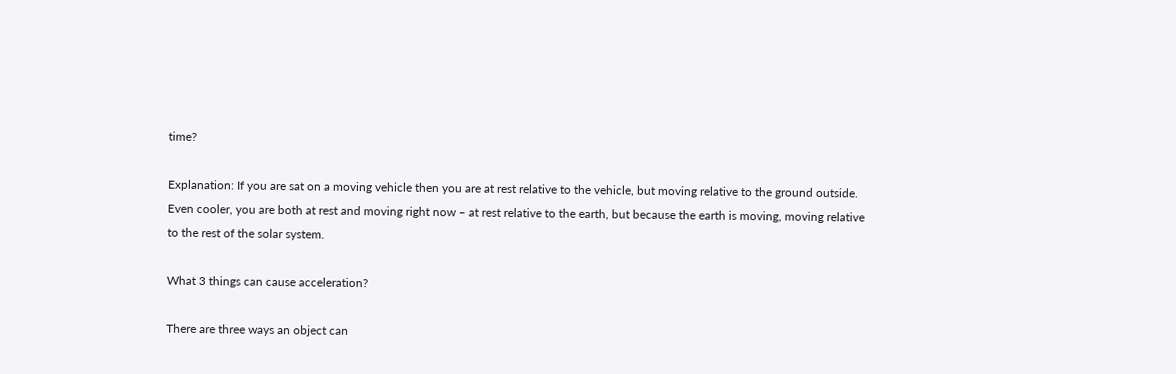time?

Explanation: If you are sat on a moving vehicle then you are at rest relative to the vehicle, but moving relative to the ground outside. Even cooler, you are both at rest and moving right now – at rest relative to the earth, but because the earth is moving, moving relative to the rest of the solar system.

What 3 things can cause acceleration?

There are three ways an object can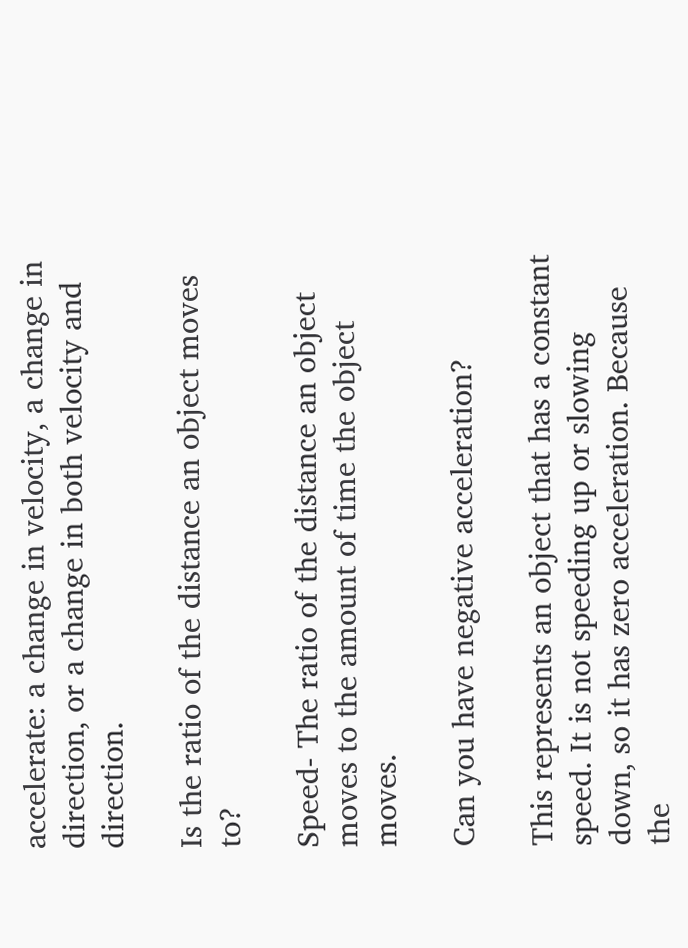accelerate: a change in velocity, a change in direction, or a change in both velocity and direction.

Is the ratio of the distance an object moves to?

Speed- The ratio of the distance an object moves to the amount of time the object moves.

Can you have negative acceleration?

This represents an object that has a constant speed. It is not speeding up or slowing down, so it has zero acceleration. Because the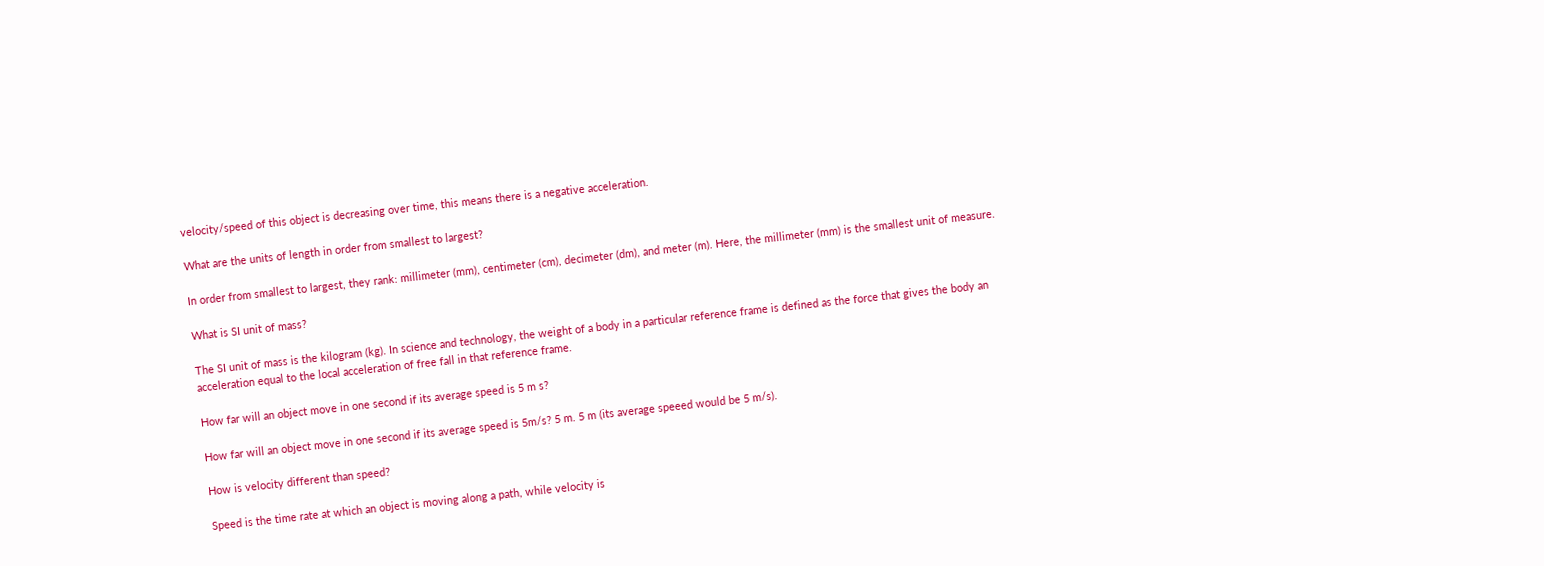velocity/speed of this object is decreasing over time, this means there is a negative acceleration.

What are the units of length in order from smallest to largest?

In order from smallest to largest, they rank: millimeter (mm), centimeter (cm), decimeter (dm), and meter (m). Here, the millimeter (mm) is the smallest unit of measure.

What is SI unit of mass?

The SI unit of mass is the kilogram (kg). In science and technology, the weight of a body in a particular reference frame is defined as the force that gives the body an acceleration equal to the local acceleration of free fall in that reference frame.

How far will an object move in one second if its average speed is 5 m s?

How far will an object move in one second if its average speed is 5m/s? 5 m. 5 m (its average speeed would be 5 m/s).

How is velocity different than speed?

Speed is the time rate at which an object is moving along a path, while velocity is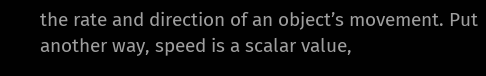the rate and direction of an object’s movement. Put another way, speed is a scalar value,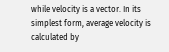while velocity is a vector. In its simplest form, average velocity is calculated by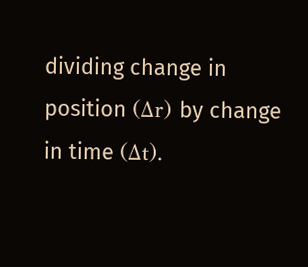dividing change in position (Δr) by change in time (Δt).